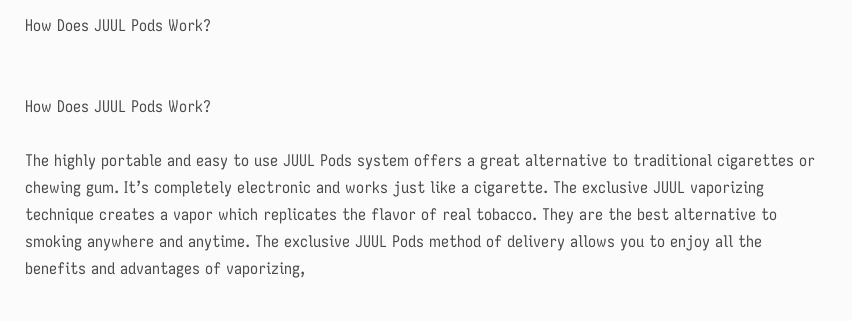How Does JUUL Pods Work?


How Does JUUL Pods Work?

The highly portable and easy to use JUUL Pods system offers a great alternative to traditional cigarettes or chewing gum. It’s completely electronic and works just like a cigarette. The exclusive JUUL vaporizing technique creates a vapor which replicates the flavor of real tobacco. They are the best alternative to smoking anywhere and anytime. The exclusive JUUL Pods method of delivery allows you to enjoy all the benefits and advantages of vaporizing,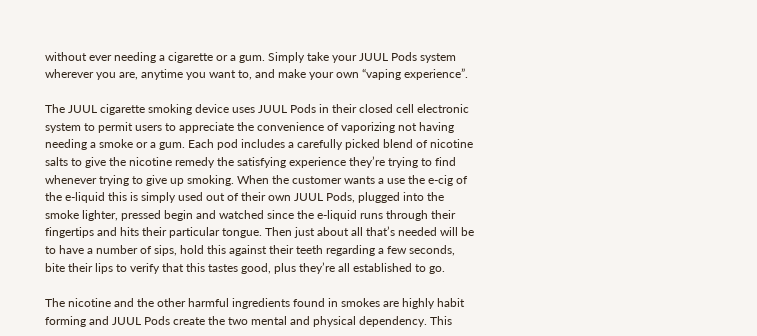without ever needing a cigarette or a gum. Simply take your JUUL Pods system wherever you are, anytime you want to, and make your own “vaping experience”.

The JUUL cigarette smoking device uses JUUL Pods in their closed cell electronic system to permit users to appreciate the convenience of vaporizing not having needing a smoke or a gum. Each pod includes a carefully picked blend of nicotine salts to give the nicotine remedy the satisfying experience they’re trying to find whenever trying to give up smoking. When the customer wants a use the e-cig of the e-liquid this is simply used out of their own JUUL Pods, plugged into the smoke lighter, pressed begin and watched since the e-liquid runs through their fingertips and hits their particular tongue. Then just about all that’s needed will be to have a number of sips, hold this against their teeth regarding a few seconds, bite their lips to verify that this tastes good, plus they’re all established to go.

The nicotine and the other harmful ingredients found in smokes are highly habit forming and JUUL Pods create the two mental and physical dependency. This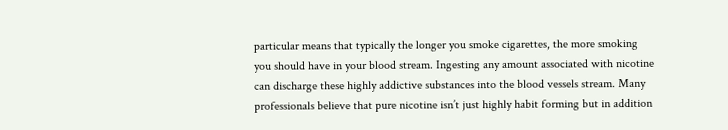particular means that typically the longer you smoke cigarettes, the more smoking you should have in your blood stream. Ingesting any amount associated with nicotine can discharge these highly addictive substances into the blood vessels stream. Many professionals believe that pure nicotine isn’t just highly habit forming but in addition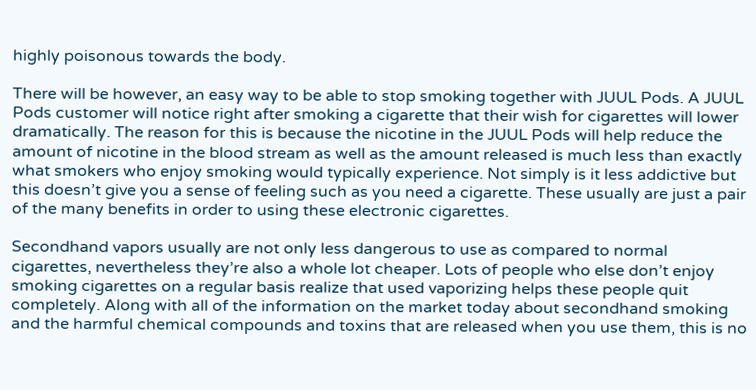highly poisonous towards the body.

There will be however, an easy way to be able to stop smoking together with JUUL Pods. A JUUL Pods customer will notice right after smoking a cigarette that their wish for cigarettes will lower dramatically. The reason for this is because the nicotine in the JUUL Pods will help reduce the amount of nicotine in the blood stream as well as the amount released is much less than exactly what smokers who enjoy smoking would typically experience. Not simply is it less addictive but this doesn’t give you a sense of feeling such as you need a cigarette. These usually are just a pair of the many benefits in order to using these electronic cigarettes.

Secondhand vapors usually are not only less dangerous to use as compared to normal cigarettes, nevertheless they’re also a whole lot cheaper. Lots of people who else don’t enjoy smoking cigarettes on a regular basis realize that used vaporizing helps these people quit completely. Along with all of the information on the market today about secondhand smoking and the harmful chemical compounds and toxins that are released when you use them, this is no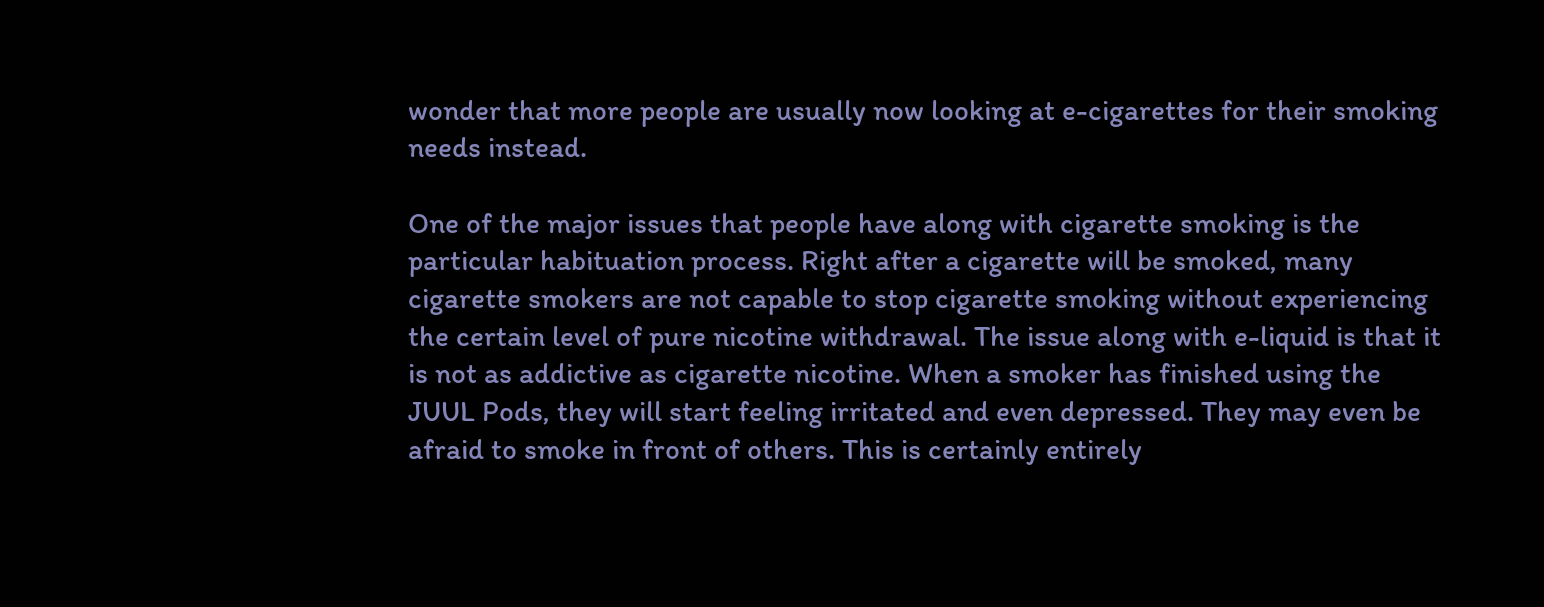wonder that more people are usually now looking at e-cigarettes for their smoking needs instead.

One of the major issues that people have along with cigarette smoking is the particular habituation process. Right after a cigarette will be smoked, many cigarette smokers are not capable to stop cigarette smoking without experiencing the certain level of pure nicotine withdrawal. The issue along with e-liquid is that it is not as addictive as cigarette nicotine. When a smoker has finished using the JUUL Pods, they will start feeling irritated and even depressed. They may even be afraid to smoke in front of others. This is certainly entirely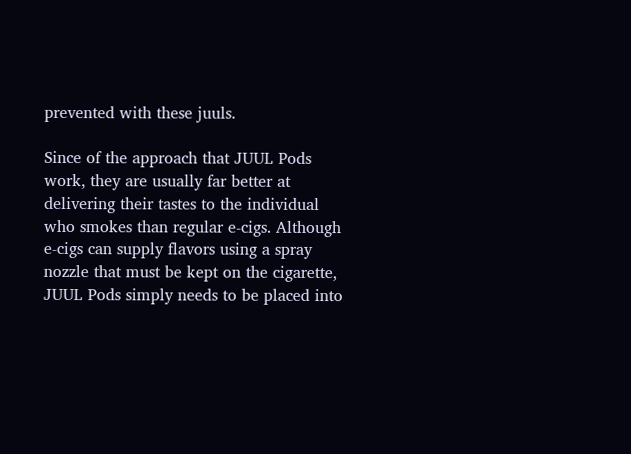prevented with these juuls.

Since of the approach that JUUL Pods work, they are usually far better at delivering their tastes to the individual who smokes than regular e-cigs. Although e-cigs can supply flavors using a spray nozzle that must be kept on the cigarette, JUUL Pods simply needs to be placed into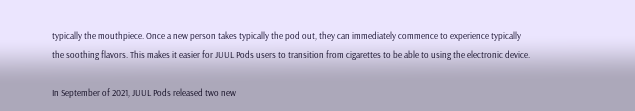typically the mouthpiece. Once a new person takes typically the pod out, they can immediately commence to experience typically the soothing flavors. This makes it easier for JUUL Pods users to transition from cigarettes to be able to using the electronic device.

In September of 2021, JUUL Pods released two new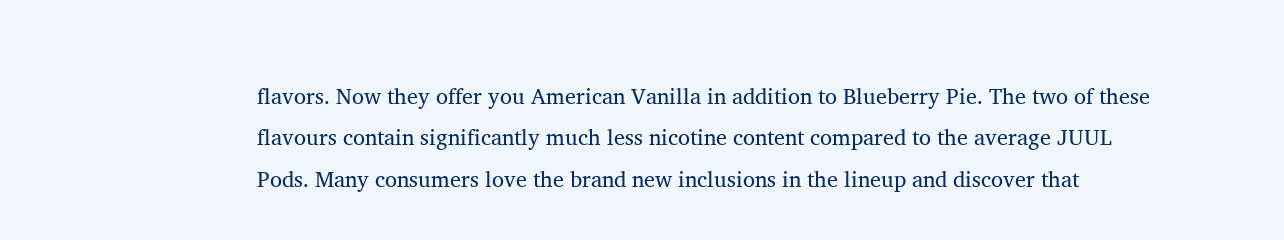flavors. Now they offer you American Vanilla in addition to Blueberry Pie. The two of these flavours contain significantly much less nicotine content compared to the average JUUL Pods. Many consumers love the brand new inclusions in the lineup and discover that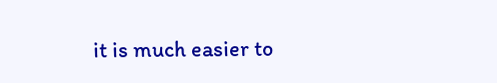it is much easier to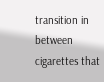transition in between cigarettes that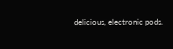delicious, electronic pods.